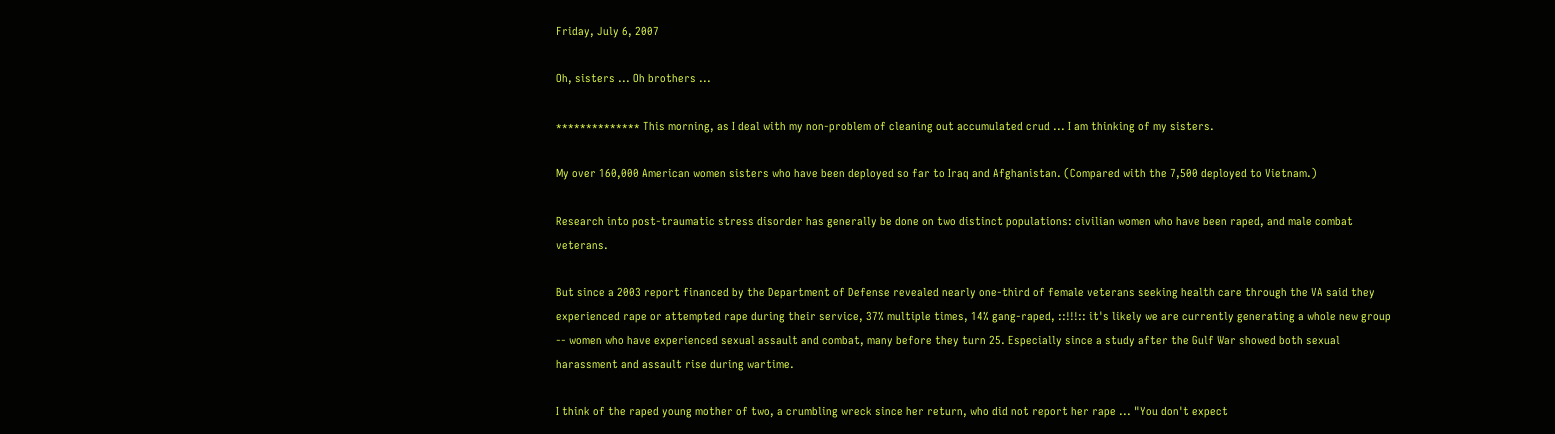Friday, July 6, 2007

Oh, sisters ... Oh brothers ...

************** This morning, as I deal with my non-problem of cleaning out accumulated crud ... I am thinking of my sisters.

My over 160,000 American women sisters who have been deployed so far to Iraq and Afghanistan. (Compared with the 7,500 deployed to Vietnam.)

Research into post-traumatic stress disorder has generally be done on two distinct populations: civilian women who have been raped, and male combat veterans.

But since a 2003 report financed by the Department of Defense revealed nearly one-third of female veterans seeking health care through the VA said they experienced rape or attempted rape during their service, 37% multiple times, 14% gang-raped, ::!!!:: it's likely we are currently generating a whole new group -- women who have experienced sexual assault and combat, many before they turn 25. Especially since a study after the Gulf War showed both sexual harassment and assault rise during wartime.

I think of the raped young mother of two, a crumbling wreck since her return, who did not report her rape ... "You don't expect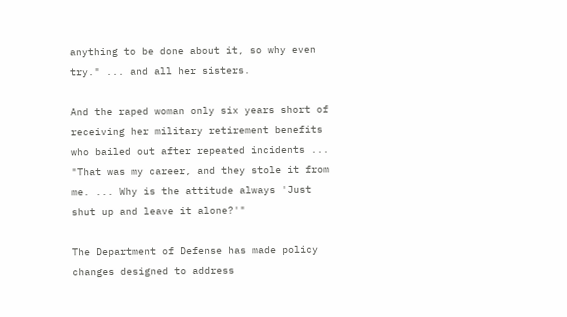anything to be done about it, so why even try." ... and all her sisters.

And the raped woman only six years short of receiving her military retirement benefits who bailed out after repeated incidents ... "That was my career, and they stole it from me. ... Why is the attitude always 'Just shut up and leave it alone?'"

The Department of Defense has made policy changes designed to address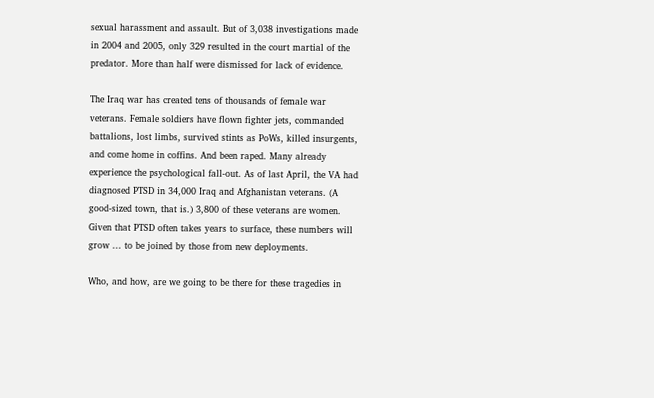sexual harassment and assault. But of 3,038 investigations made in 2004 and 2005, only 329 resulted in the court martial of the predator. More than half were dismissed for lack of evidence.

The Iraq war has created tens of thousands of female war veterans. Female soldiers have flown fighter jets, commanded battalions, lost limbs, survived stints as PoWs, killed insurgents, and come home in coffins. And been raped. Many already experience the psychological fall-out. As of last April, the VA had diagnosed PTSD in 34,000 Iraq and Afghanistan veterans. (A good-sized town, that is.) 3,800 of these veterans are women. Given that PTSD often takes years to surface, these numbers will grow ... to be joined by those from new deployments.

Who, and how, are we going to be there for these tragedies in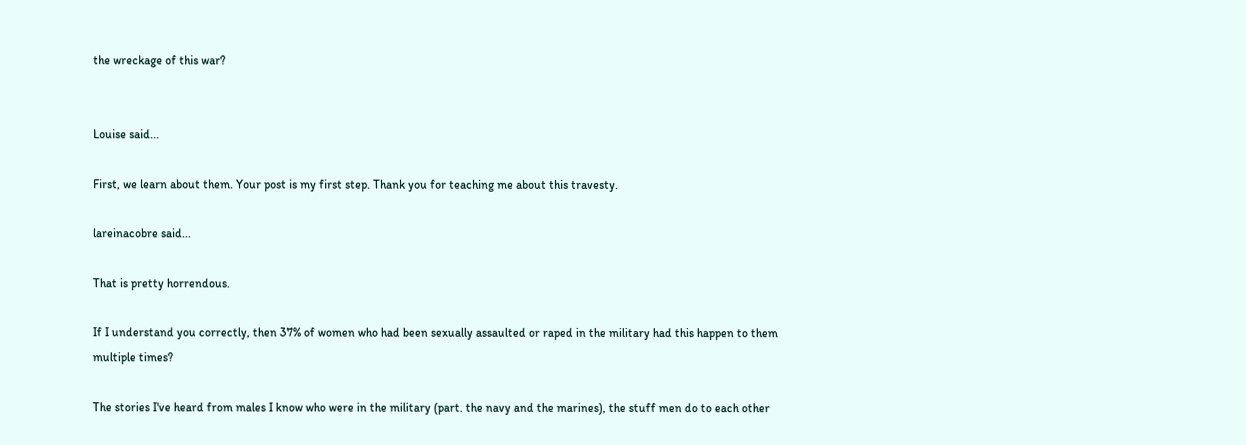the wreckage of this war?


Louise said...

First, we learn about them. Your post is my first step. Thank you for teaching me about this travesty.

lareinacobre said...

That is pretty horrendous.

If I understand you correctly, then 37% of women who had been sexually assaulted or raped in the military had this happen to them multiple times?

The stories I've heard from males I know who were in the military (part. the navy and the marines), the stuff men do to each other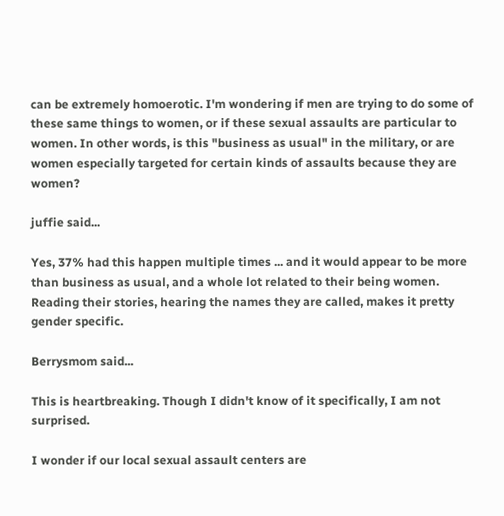can be extremely homoerotic. I'm wondering if men are trying to do some of these same things to women, or if these sexual assaults are particular to women. In other words, is this "business as usual" in the military, or are women especially targeted for certain kinds of assaults because they are women?

juffie said...

Yes, 37% had this happen multiple times ... and it would appear to be more than business as usual, and a whole lot related to their being women. Reading their stories, hearing the names they are called, makes it pretty gender specific.

Berrysmom said...

This is heartbreaking. Though I didn't know of it specifically, I am not surprised.

I wonder if our local sexual assault centers are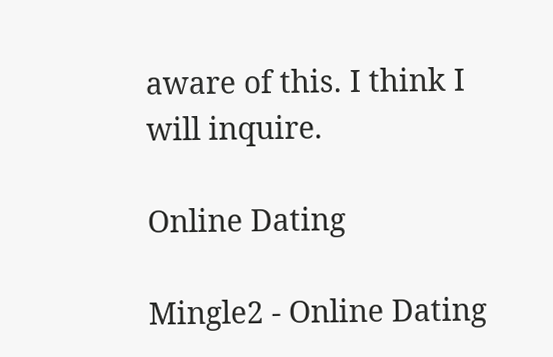aware of this. I think I will inquire.

Online Dating

Mingle2 - Online Dating